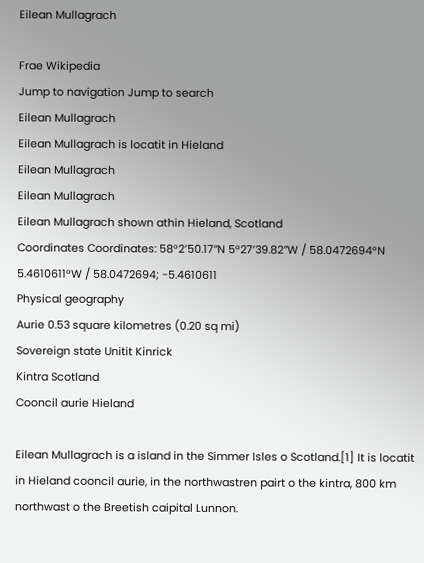Eilean Mullagrach

Frae Wikipedia
Jump to navigation Jump to search
Eilean Mullagrach
Eilean Mullagrach is locatit in Hieland
Eilean Mullagrach
Eilean Mullagrach
Eilean Mullagrach shown athin Hieland, Scotland
Coordinates Coordinates: 58°2′50.17″N 5°27′39.82″W / 58.0472694°N 5.4610611°W / 58.0472694; -5.4610611
Physical geography
Aurie 0.53 square kilometres (0.20 sq mi)
Sovereign state Unitit Kinrick
Kintra Scotland
Cooncil aurie Hieland

Eilean Mullagrach is a island in the Simmer Isles o Scotland.[1] It is locatit in Hieland cooncil aurie, in the northwastren pairt o the kintra, 800 km northwast o the Breetish caipital Lunnon.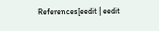References[eedit | eedit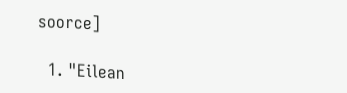soorce]

  1. "Eilean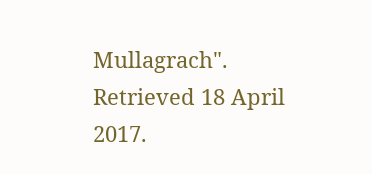Mullagrach". Retrieved 18 April 2017.